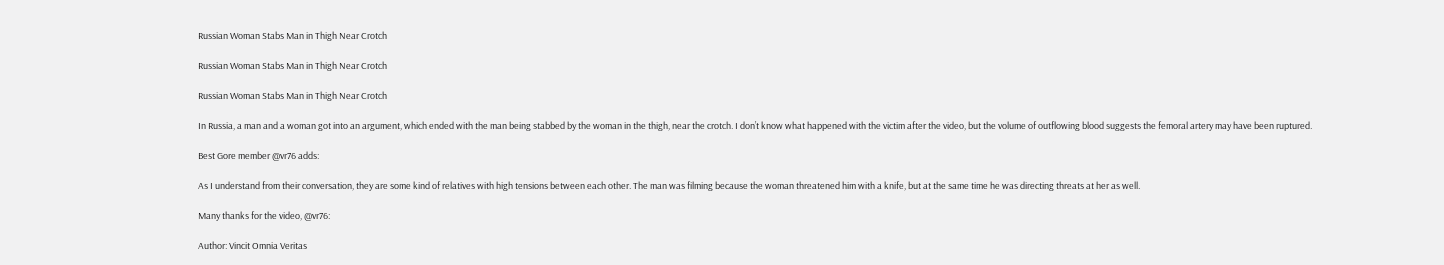Russian Woman Stabs Man in Thigh Near Crotch

Russian Woman Stabs Man in Thigh Near Crotch

Russian Woman Stabs Man in Thigh Near Crotch

In Russia, a man and a woman got into an argument, which ended with the man being stabbed by the woman in the thigh, near the crotch. I don’t know what happened with the victim after the video, but the volume of outflowing blood suggests the femoral artery may have been ruptured.

Best Gore member @vr76 adds:

As I understand from their conversation, they are some kind of relatives with high tensions between each other. The man was filming because the woman threatened him with a knife, but at the same time he was directing threats at her as well.

Many thanks for the video, @vr76:

Author: Vincit Omnia Veritas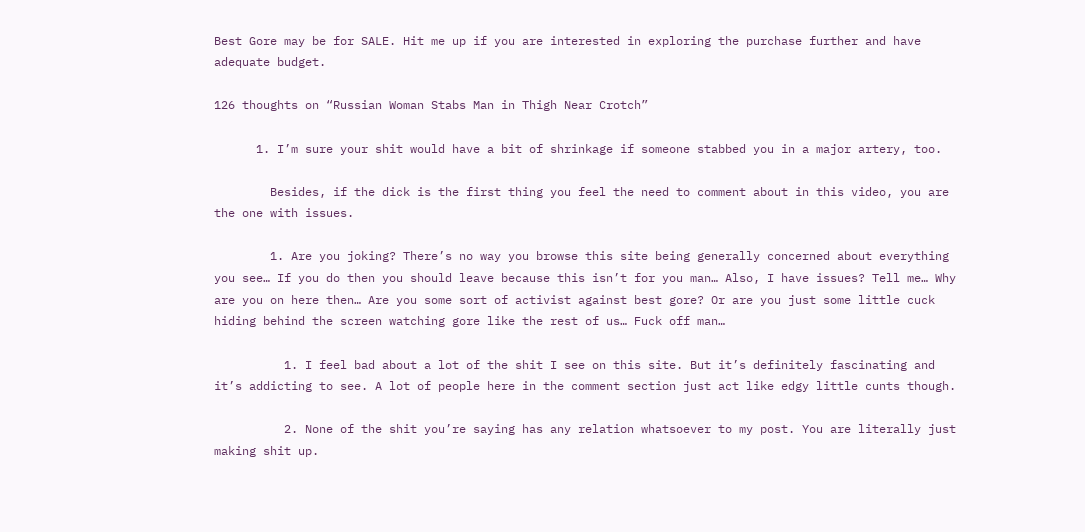Best Gore may be for SALE. Hit me up if you are interested in exploring the purchase further and have adequate budget.

126 thoughts on “Russian Woman Stabs Man in Thigh Near Crotch”

      1. I’m sure your shit would have a bit of shrinkage if someone stabbed you in a major artery, too.

        Besides, if the dick is the first thing you feel the need to comment about in this video, you are the one with issues.

        1. Are you joking? There’s no way you browse this site being generally concerned about everything you see… If you do then you should leave because this isn’t for you man… Also, I have issues? Tell me… Why are you on here then… Are you some sort of activist against best gore? Or are you just some little cuck hiding behind the screen watching gore like the rest of us… Fuck off man…

          1. I feel bad about a lot of the shit I see on this site. But it’s definitely fascinating and it’s addicting to see. A lot of people here in the comment section just act like edgy little cunts though.

          2. None of the shit you’re saying has any relation whatsoever to my post. You are literally just making shit up.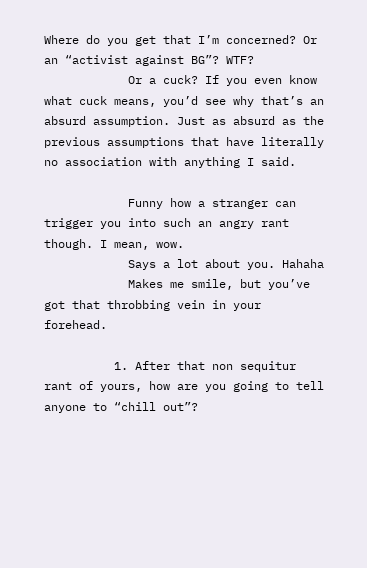Where do you get that I’m concerned? Or an “activist against BG”? WTF?
            Or a cuck? If you even know what cuck means, you’d see why that’s an absurd assumption. Just as absurd as the previous assumptions that have literally no association with anything I said.

            Funny how a stranger can trigger you into such an angry rant though. I mean, wow.
            Says a lot about you. Hahaha
            Makes me smile, but you’ve got that throbbing vein in your forehead.

          1. After that non sequitur rant of yours, how are you going to tell anyone to “chill out”?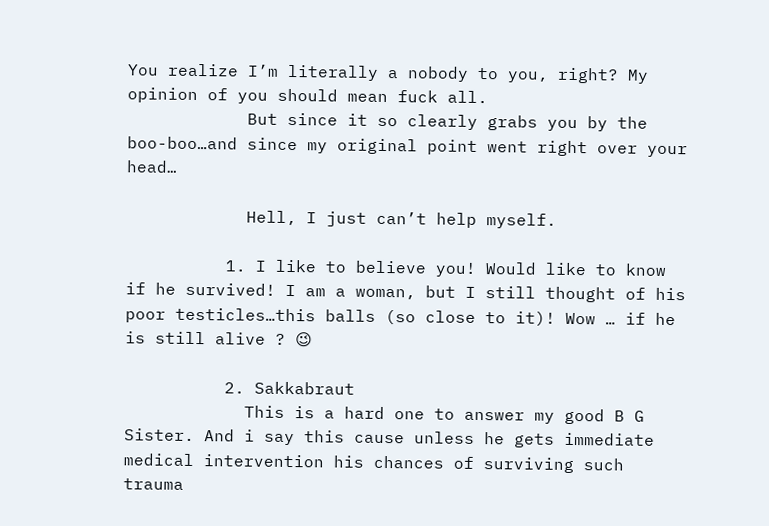You realize I’m literally a nobody to you, right? My opinion of you should mean fuck all.
            But since it so clearly grabs you by the boo-boo…and since my original point went right over your head…

            Hell, I just can’t help myself.

          1. I like to believe you! Would like to know if he survived! I am a woman, but I still thought of his poor testicles…this balls (so close to it)! Wow … if he is still alive ? 😉

          2. Sakkabraut
            This is a hard one to answer my good B G Sister. And i say this cause unless he gets immediate medical intervention his chances of surviving such trauma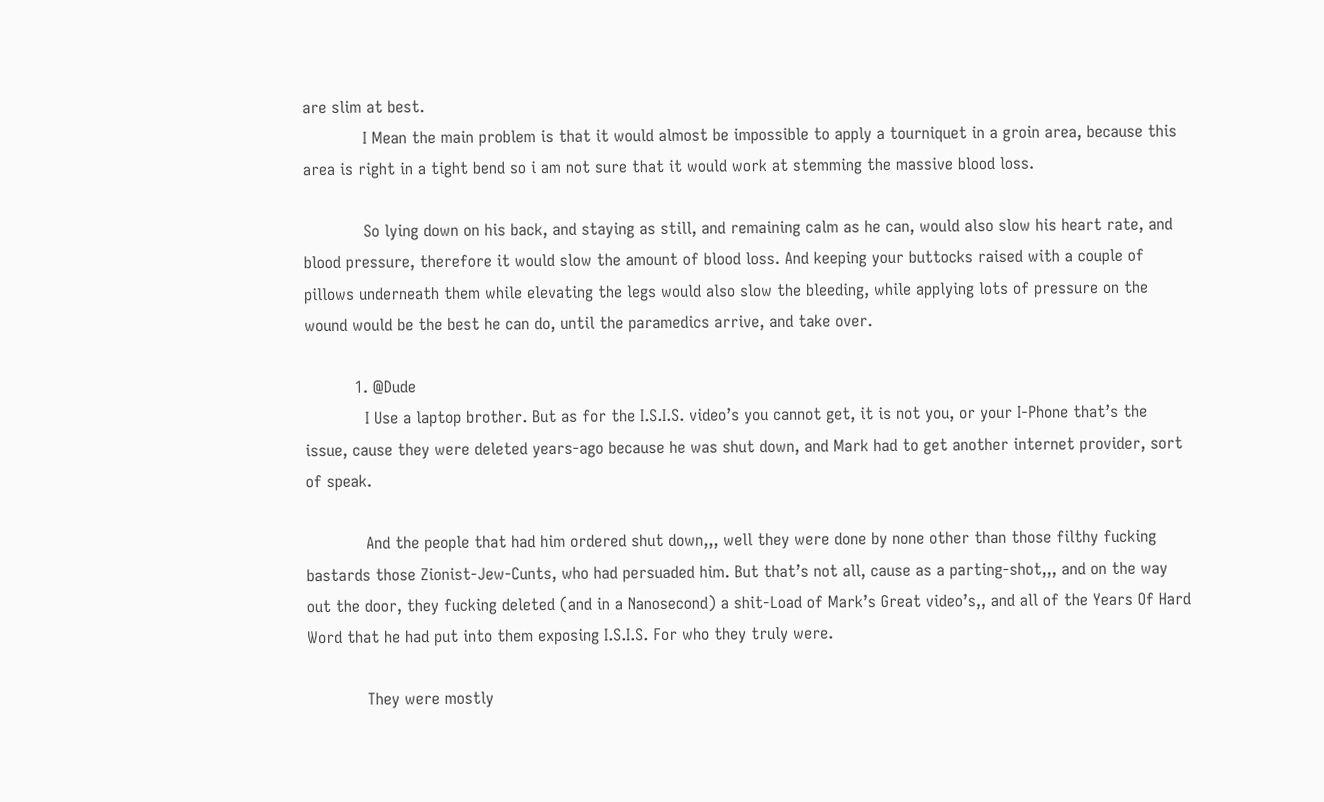are slim at best.
            I Mean the main problem is that it would almost be impossible to apply a tourniquet in a groin area, because this area is right in a tight bend so i am not sure that it would work at stemming the massive blood loss.

            So lying down on his back, and staying as still, and remaining calm as he can, would also slow his heart rate, and blood pressure, therefore it would slow the amount of blood loss. And keeping your buttocks raised with a couple of pillows underneath them while elevating the legs would also slow the bleeding, while applying lots of pressure on the wound would be the best he can do, until the paramedics arrive, and take over.

          1. @Dude
            I Use a laptop brother. But as for the I.S.I.S. video’s you cannot get, it is not you, or your I-Phone that’s the issue, cause they were deleted years-ago because he was shut down, and Mark had to get another internet provider, sort of speak.

            And the people that had him ordered shut down,,, well they were done by none other than those filthy fucking bastards those Zionist-Jew-Cunts, who had persuaded him. But that’s not all, cause as a parting-shot,,, and on the way out the door, they fucking deleted (and in a Nanosecond) a shit-Load of Mark’s Great video’s,, and all of the Years Of Hard Word that he had put into them exposing I.S.I.S. For who they truly were.

            They were mostly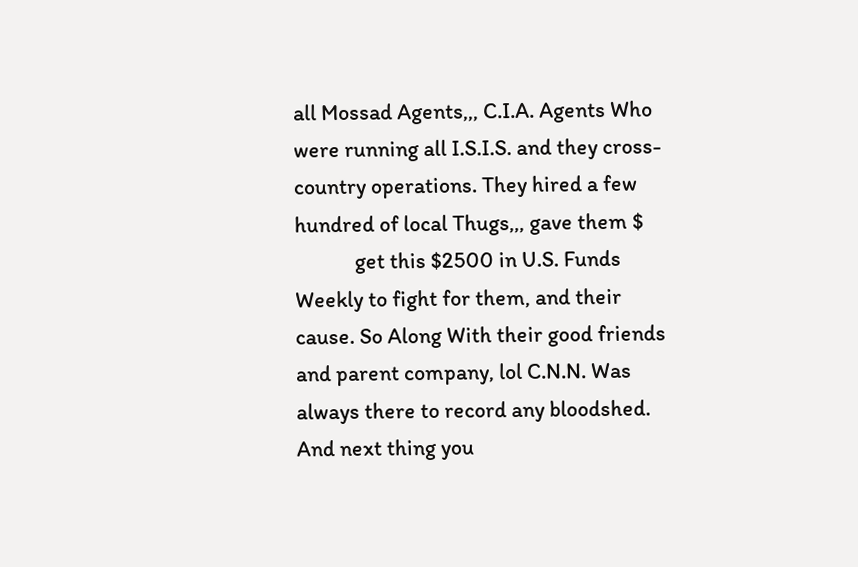all Mossad Agents,,, C.I.A. Agents Who were running all I.S.I.S. and they cross-country operations. They hired a few hundred of local Thugs,,, gave them $
            get this $2500 in U.S. Funds Weekly to fight for them, and their cause. So Along With their good friends and parent company, lol C.N.N. Was always there to record any bloodshed. And next thing you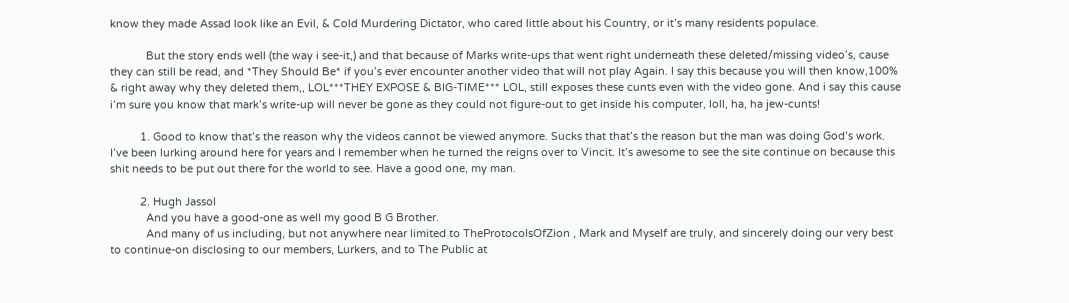know they made Assad look like an Evil, & Cold Murdering Dictator, who cared little about his Country, or it’s many residents populace.

            But the story ends well (the way i see-it,) and that because of Marks write-ups that went right underneath these deleted/missing video’s, cause they can still be read, and *They Should Be* if you’s ever encounter another video that will not play Again. I say this because you will then know,100% & right away why they deleted them,, LOL***THEY EXPOSE & BIG-TIME*** LOL, still exposes these cunts even with the video gone. And i say this cause i’m sure you know that mark’s write-up will never be gone as they could not figure-out to get inside his computer, loll, ha, ha jew-cunts!

          1. Good to know that’s the reason why the videos cannot be viewed anymore. Sucks that that’s the reason but the man was doing God’s work. I’ve been lurking around here for years and I remember when he turned the reigns over to Vincit. It’s awesome to see the site continue on because this shit needs to be put out there for the world to see. Have a good one, my man.

          2. Hugh Jassol
            And you have a good-one as well my good B G Brother.
            And many of us including, but not anywhere near limited to TheProtocolsOfZion , Mark and Myself are truly, and sincerely doing our very best to continue-on disclosing to our members, Lurkers, and to The Public at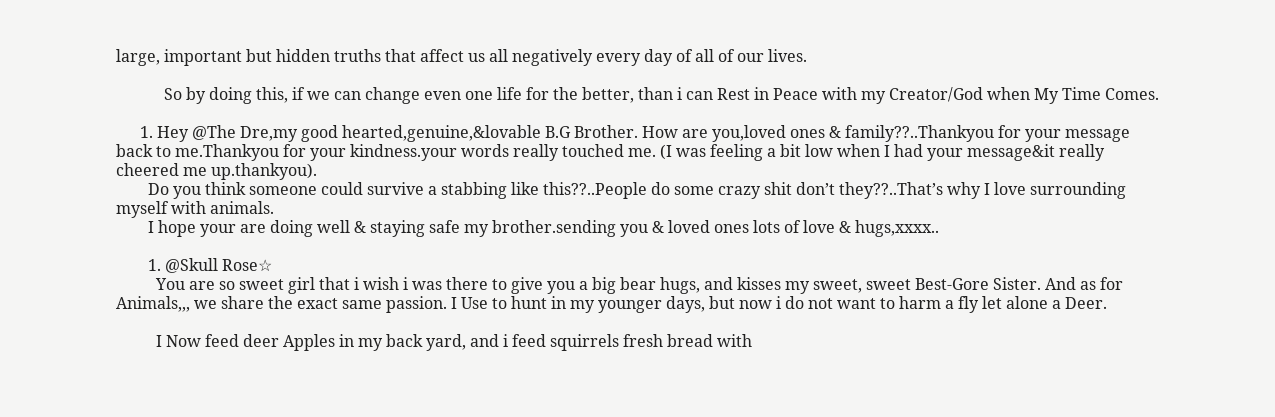large, important but hidden truths that affect us all negatively every day of all of our lives.

            So by doing this, if we can change even one life for the better, than i can Rest in Peace with my Creator/God when My Time Comes.

      1. Hey @The Dre,my good hearted,genuine,&lovable B.G Brother. How are you,loved ones & family??..Thankyou for your message back to me.Thankyou for your kindness.your words really touched me. (I was feeling a bit low when I had your message&it really cheered me up.thankyou).
        Do you think someone could survive a stabbing like this??..People do some crazy shit don’t they??..That’s why I love surrounding myself with animals.
        I hope your are doing well & staying safe my brother.sending you & loved ones lots of love & hugs,xxxx..

        1. @Skull Rose☆
          You are so sweet girl that i wish i was there to give you a big bear hugs, and kisses my sweet, sweet Best-Gore Sister. And as for Animals,,, we share the exact same passion. I Use to hunt in my younger days, but now i do not want to harm a fly let alone a Deer.

          I Now feed deer Apples in my back yard, and i feed squirrels fresh bread with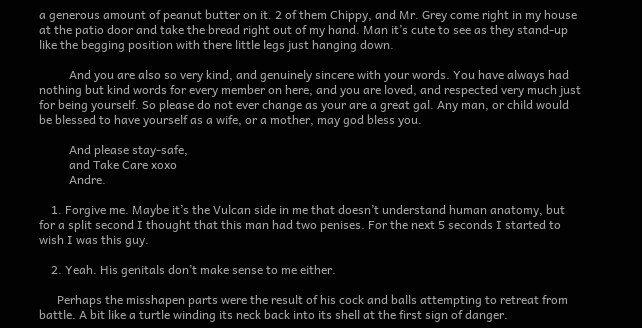a generous amount of peanut butter on it. 2 of them Chippy, and Mr. Grey come right in my house at the patio door and take the bread right out of my hand. Man it’s cute to see as they stand-up like the begging position with there little legs just hanging down.

          And you are also so very kind, and genuinely sincere with your words. You have always had nothing but kind words for every member on here, and you are loved, and respected very much just for being yourself. So please do not ever change as your are a great gal. Any man, or child would be blessed to have yourself as a wife, or a mother, may god bless you.

          And please stay-safe,
          and Take Care xoxo
          Andre.

    1. Forgive me. Maybe it’s the Vulcan side in me that doesn’t understand human anatomy, but for a split second I thought that this man had two penises. For the next 5 seconds I started to wish I was this guy.

    2. Yeah. His genitals don’t make sense to me either.

      Perhaps the misshapen parts were the result of his cock and balls attempting to retreat from battle. A bit like a turtle winding its neck back into its shell at the first sign of danger.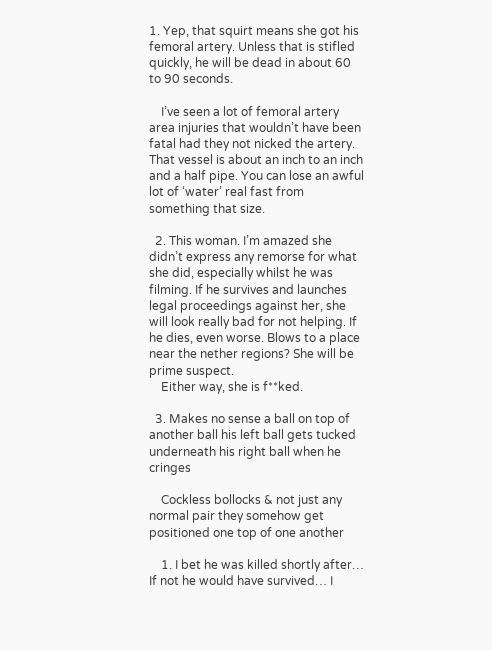1. Yep, that squirt means she got his femoral artery. Unless that is stifled quickly, he will be dead in about 60 to 90 seconds.

    I’ve seen a lot of femoral artery area injuries that wouldn’t have been fatal had they not nicked the artery. That vessel is about an inch to an inch and a half pipe. You can lose an awful lot of ‘water’ real fast from something that size.

  2. This woman. I’m amazed she didn’t express any remorse for what she did, especially whilst he was filming. If he survives and launches legal proceedings against her, she will look really bad for not helping. If he dies, even worse. Blows to a place near the nether regions? She will be prime suspect.
    Either way, she is f**ked.

  3. Makes no sense a ball on top of another ball his left ball gets tucked underneath his right ball when he cringes

    Cockless bollocks & not just any normal pair they somehow get positioned one top of one another

    1. I bet he was killed shortly after… If not he would have survived… I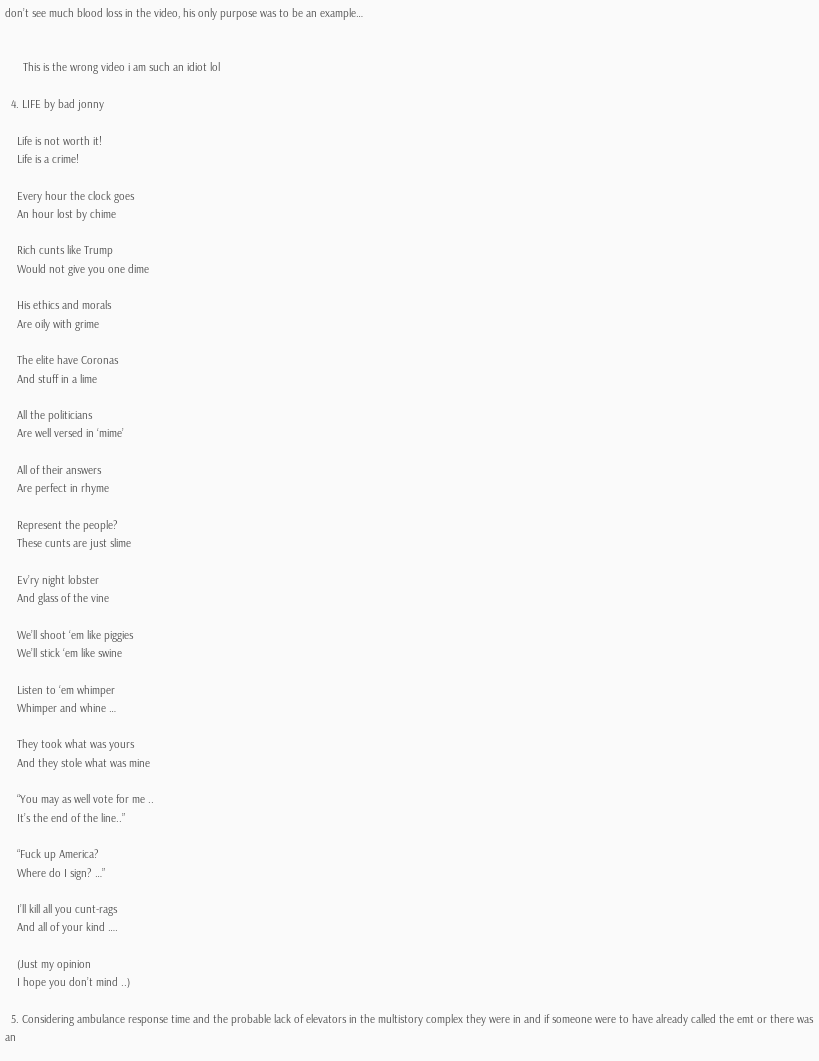don’t see much blood loss in the video, his only purpose was to be an example…


      This is the wrong video i am such an idiot lol

  4. LIFE by bad jonny

    Life is not worth it!
    Life is a crime!

    Every hour the clock goes
    An hour lost by chime

    Rich cunts like Trump
    Would not give you one dime

    His ethics and morals
    Are oily with grime

    The elite have Coronas
    And stuff in a lime

    All the politicians
    Are well versed in ‘mime’

    All of their answers
    Are perfect in rhyme

    Represent the people?
    These cunts are just slime

    Ev’ry night lobster
    And glass of the vine

    We’ll shoot ‘em like piggies
    We’ll stick ‘em like swine

    Listen to ‘em whimper
    Whimper and whine …

    They took what was yours
    And they stole what was mine

    “You may as well vote for me ..
    It’s the end of the line..”

    “Fuck up America?
    Where do I sign? …”

    I’ll kill all you cunt-rags
    And all of your kind ….

    (Just my opinion
    I hope you don’t mind ..)

  5. Considering ambulance response time and the probable lack of elevators in the multistory complex they were in and if someone were to have already called the emt or there was an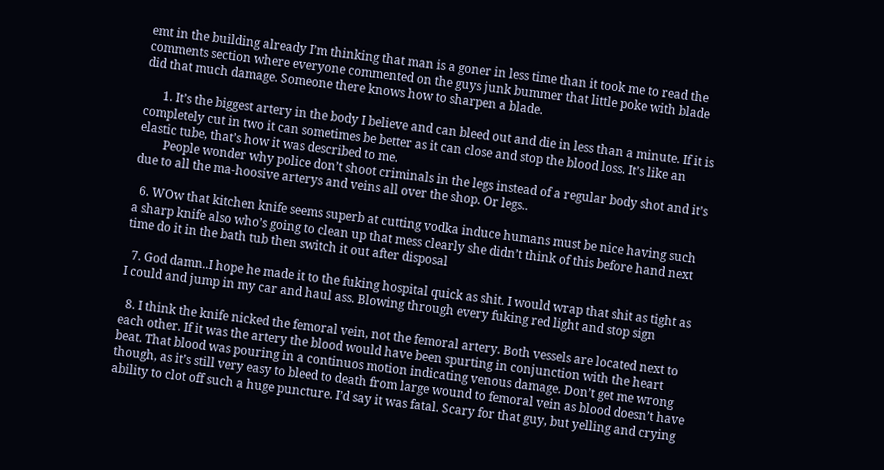emt in the building already I’m thinking that man is a goner in less time than it took me to read the comments section where everyone commented on the guys junk bummer that little poke with blade did that much damage. Someone there knows how to sharpen a blade.

      1. It’s the biggest artery in the body I believe and can bleed out and die in less than a minute. If it is completely cut in two it can sometimes be better as it can close and stop the blood loss. It’s like an elastic tube, that’s how it was described to me.
        People wonder why police don’t shoot criminals in the legs instead of a regular body shot and it’s due to all the ma-hoosive arterys and veins all over the shop. Or legs..

  6. WOw that kitchen knife seems superb at cutting vodka induce humans must be nice having such a sharp knife also who’s going to clean up that mess clearly she didn’t think of this before hand next time do it in the bath tub then switch it out after disposal

  7. God damn..I hope he made it to the fuking hospital quick as shit. I would wrap that shit as tight as I could and jump in my car and haul ass. Blowing through every fuking red light and stop sign

  8. I think the knife nicked the femoral vein, not the femoral artery. Both vessels are located next to each other. If it was the artery the blood would have been spurting in conjunction with the heart beat. That blood was pouring in a continuos motion indicating venous damage. Don’t get me wrong though, as it’s still very easy to bleed to death from large wound to femoral vein as blood doesn’t have ability to clot off such a huge puncture. I’d say it was fatal. Scary for that guy, but yelling and crying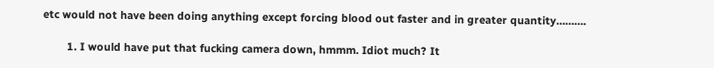etc would not have been doing anything except forcing blood out faster and in greater quantity……….

        1. I would have put that fucking camera down, hmmm. Idiot much? It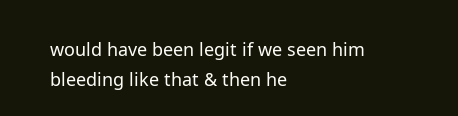would have been legit if we seen him bleeding like that & then he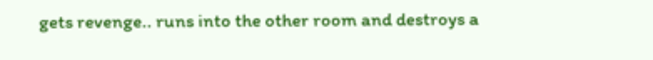gets revenge.. runs into the other room and destroys a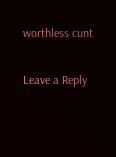worthless cunt

Leave a Reply